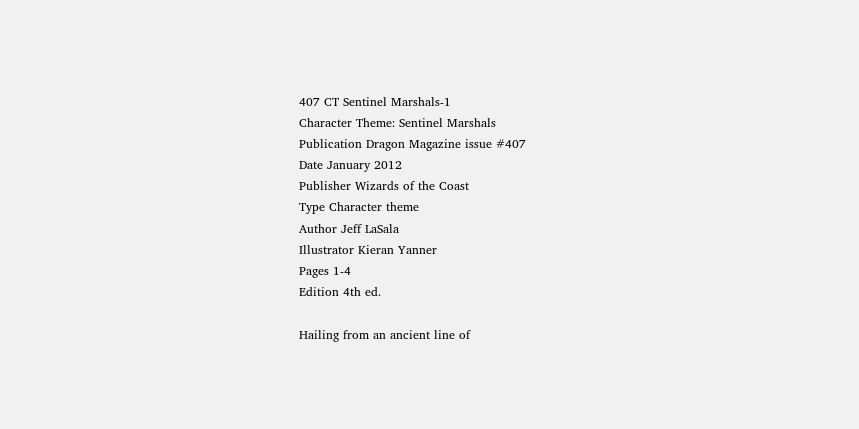407 CT Sentinel Marshals-1
Character Theme: Sentinel Marshals
Publication Dragon Magazine issue #407
Date January 2012
Publisher Wizards of the Coast
Type Character theme
Author Jeff LaSala
Illustrator Kieran Yanner
Pages 1-4
Edition 4th ed.

Hailing from an ancient line of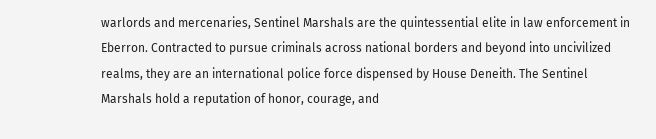warlords and mercenaries, Sentinel Marshals are the quintessential elite in law enforcement in Eberron. Contracted to pursue criminals across national borders and beyond into uncivilized realms, they are an international police force dispensed by House Deneith. The Sentinel Marshals hold a reputation of honor, courage, and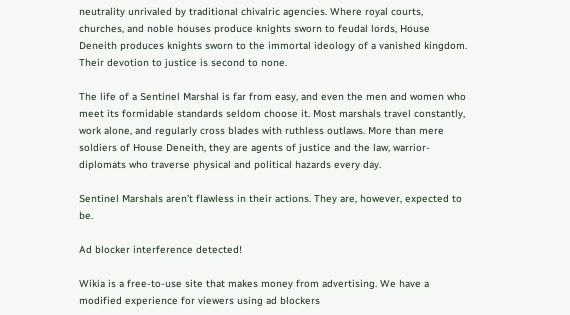neutrality unrivaled by traditional chivalric agencies. Where royal courts, churches, and noble houses produce knights sworn to feudal lords, House Deneith produces knights sworn to the immortal ideology of a vanished kingdom. Their devotion to justice is second to none.

The life of a Sentinel Marshal is far from easy, and even the men and women who meet its formidable standards seldom choose it. Most marshals travel constantly, work alone, and regularly cross blades with ruthless outlaws. More than mere soldiers of House Deneith, they are agents of justice and the law, warrior-diplomats who traverse physical and political hazards every day.

Sentinel Marshals aren’t flawless in their actions. They are, however, expected to be.

Ad blocker interference detected!

Wikia is a free-to-use site that makes money from advertising. We have a modified experience for viewers using ad blockers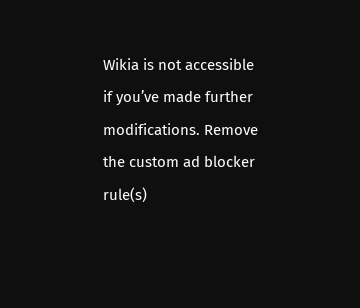Wikia is not accessible if you’ve made further modifications. Remove the custom ad blocker rule(s)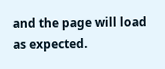and the page will load as expected.